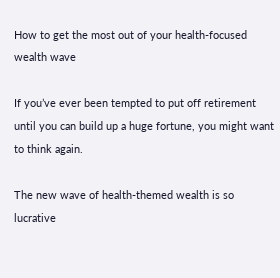How to get the most out of your health-focused wealth wave

If you’ve ever been tempted to put off retirement until you can build up a huge fortune, you might want to think again.

The new wave of health-themed wealth is so lucrative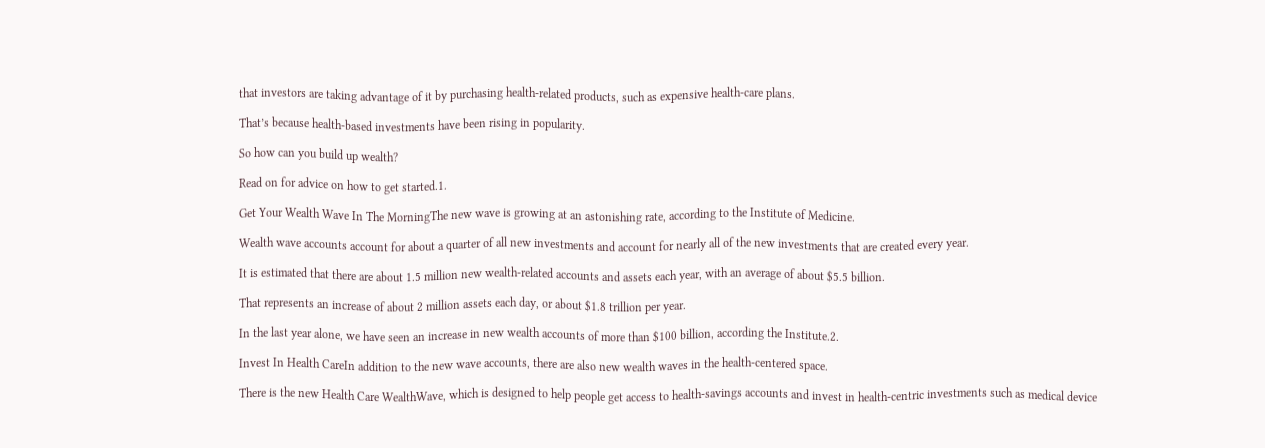that investors are taking advantage of it by purchasing health-related products, such as expensive health-care plans.

That’s because health-based investments have been rising in popularity.

So how can you build up wealth?

Read on for advice on how to get started.1.

Get Your Wealth Wave In The MorningThe new wave is growing at an astonishing rate, according to the Institute of Medicine.

Wealth wave accounts account for about a quarter of all new investments and account for nearly all of the new investments that are created every year.

It is estimated that there are about 1.5 million new wealth-related accounts and assets each year, with an average of about $5.5 billion.

That represents an increase of about 2 million assets each day, or about $1.8 trillion per year.

In the last year alone, we have seen an increase in new wealth accounts of more than $100 billion, according the Institute.2.

Invest In Health CareIn addition to the new wave accounts, there are also new wealth waves in the health-centered space.

There is the new Health Care WealthWave, which is designed to help people get access to health-savings accounts and invest in health-centric investments such as medical device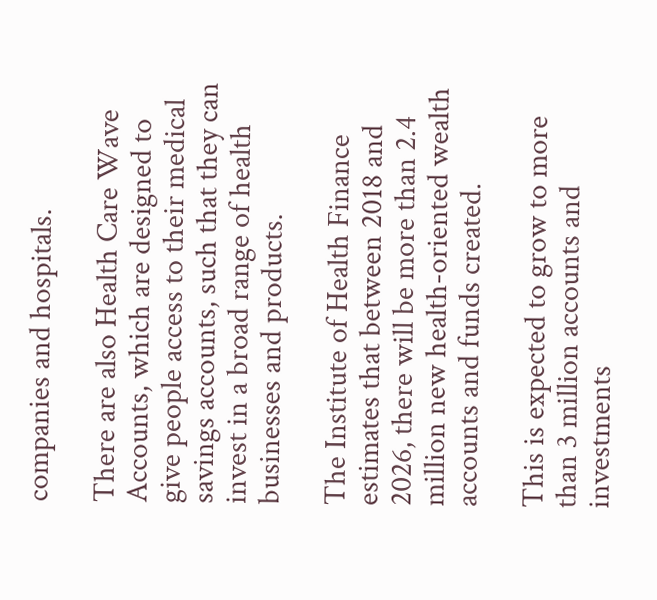companies and hospitals.

There are also Health Care Wave Accounts, which are designed to give people access to their medical savings accounts, such that they can invest in a broad range of health businesses and products.

The Institute of Health Finance estimates that between 2018 and 2026, there will be more than 2.4 million new health-oriented wealth accounts and funds created.

This is expected to grow to more than 3 million accounts and investments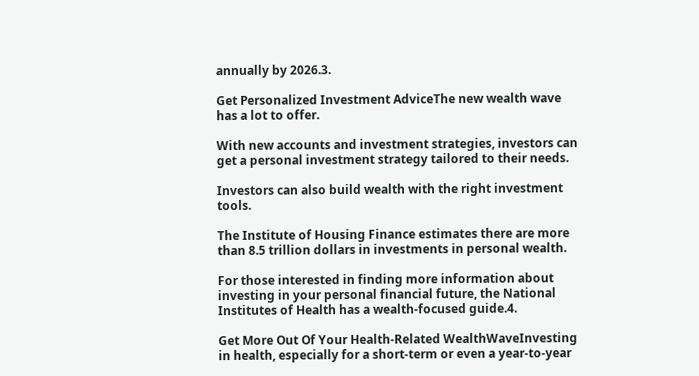annually by 2026.3.

Get Personalized Investment AdviceThe new wealth wave has a lot to offer.

With new accounts and investment strategies, investors can get a personal investment strategy tailored to their needs.

Investors can also build wealth with the right investment tools.

The Institute of Housing Finance estimates there are more than 8.5 trillion dollars in investments in personal wealth.

For those interested in finding more information about investing in your personal financial future, the National Institutes of Health has a wealth-focused guide.4.

Get More Out Of Your Health-Related WealthWaveInvesting in health, especially for a short-term or even a year-to-year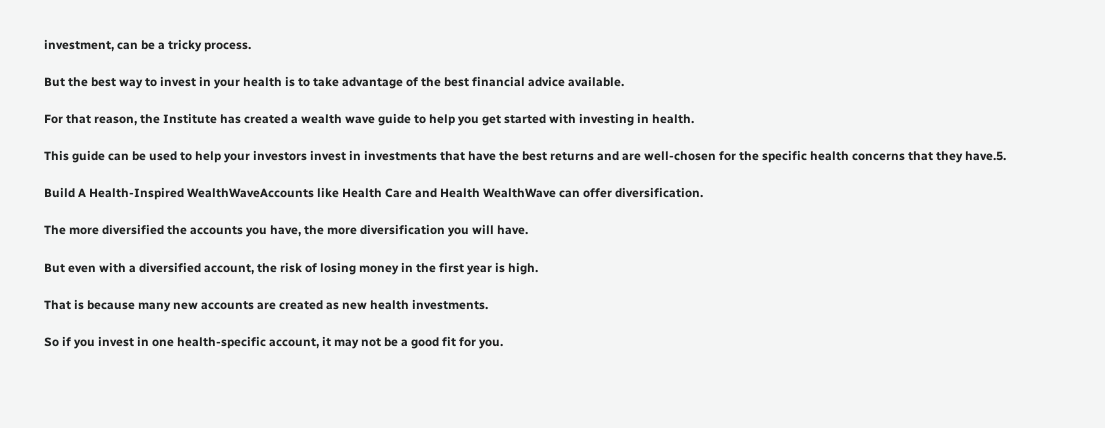investment, can be a tricky process.

But the best way to invest in your health is to take advantage of the best financial advice available.

For that reason, the Institute has created a wealth wave guide to help you get started with investing in health.

This guide can be used to help your investors invest in investments that have the best returns and are well-chosen for the specific health concerns that they have.5.

Build A Health-Inspired WealthWaveAccounts like Health Care and Health WealthWave can offer diversification.

The more diversified the accounts you have, the more diversification you will have.

But even with a diversified account, the risk of losing money in the first year is high.

That is because many new accounts are created as new health investments.

So if you invest in one health-specific account, it may not be a good fit for you.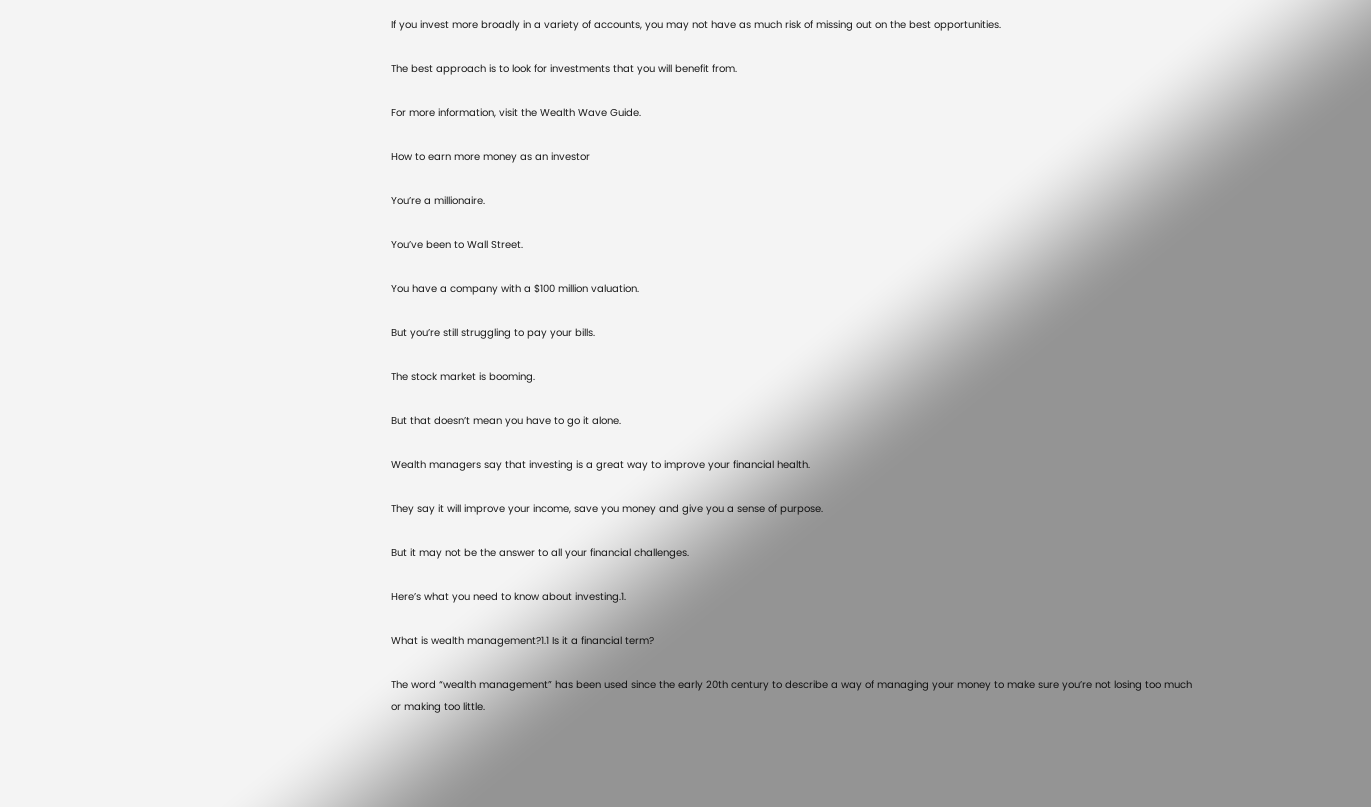If you invest more broadly in a variety of accounts, you may not have as much risk of missing out on the best opportunities.

The best approach is to look for investments that you will benefit from.

For more information, visit the Wealth Wave Guide.

How to earn more money as an investor

You’re a millionaire.

You’ve been to Wall Street.

You have a company with a $100 million valuation.

But you’re still struggling to pay your bills.

The stock market is booming.

But that doesn’t mean you have to go it alone.

Wealth managers say that investing is a great way to improve your financial health.

They say it will improve your income, save you money and give you a sense of purpose.

But it may not be the answer to all your financial challenges.

Here’s what you need to know about investing.1.

What is wealth management?1.1 Is it a financial term?

The word “wealth management” has been used since the early 20th century to describe a way of managing your money to make sure you’re not losing too much or making too little.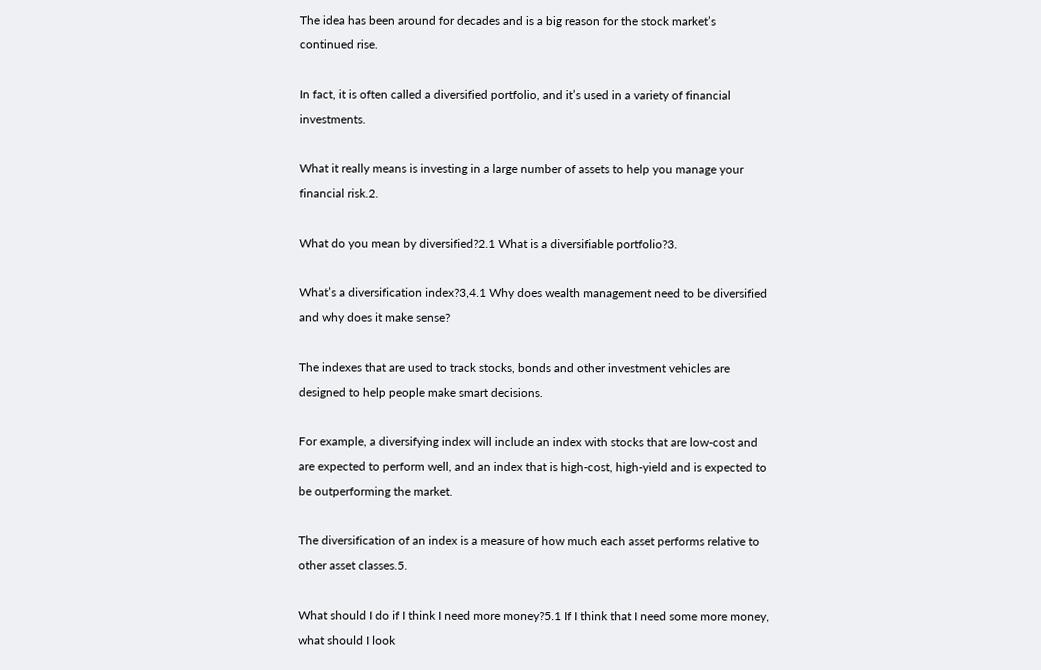The idea has been around for decades and is a big reason for the stock market’s continued rise.

In fact, it is often called a diversified portfolio, and it’s used in a variety of financial investments.

What it really means is investing in a large number of assets to help you manage your financial risk.2.

What do you mean by diversified?2.1 What is a diversifiable portfolio?3.

What’s a diversification index?3,4.1 Why does wealth management need to be diversified and why does it make sense?

The indexes that are used to track stocks, bonds and other investment vehicles are designed to help people make smart decisions.

For example, a diversifying index will include an index with stocks that are low-cost and are expected to perform well, and an index that is high-cost, high-yield and is expected to be outperforming the market.

The diversification of an index is a measure of how much each asset performs relative to other asset classes.5.

What should I do if I think I need more money?5.1 If I think that I need some more money, what should I look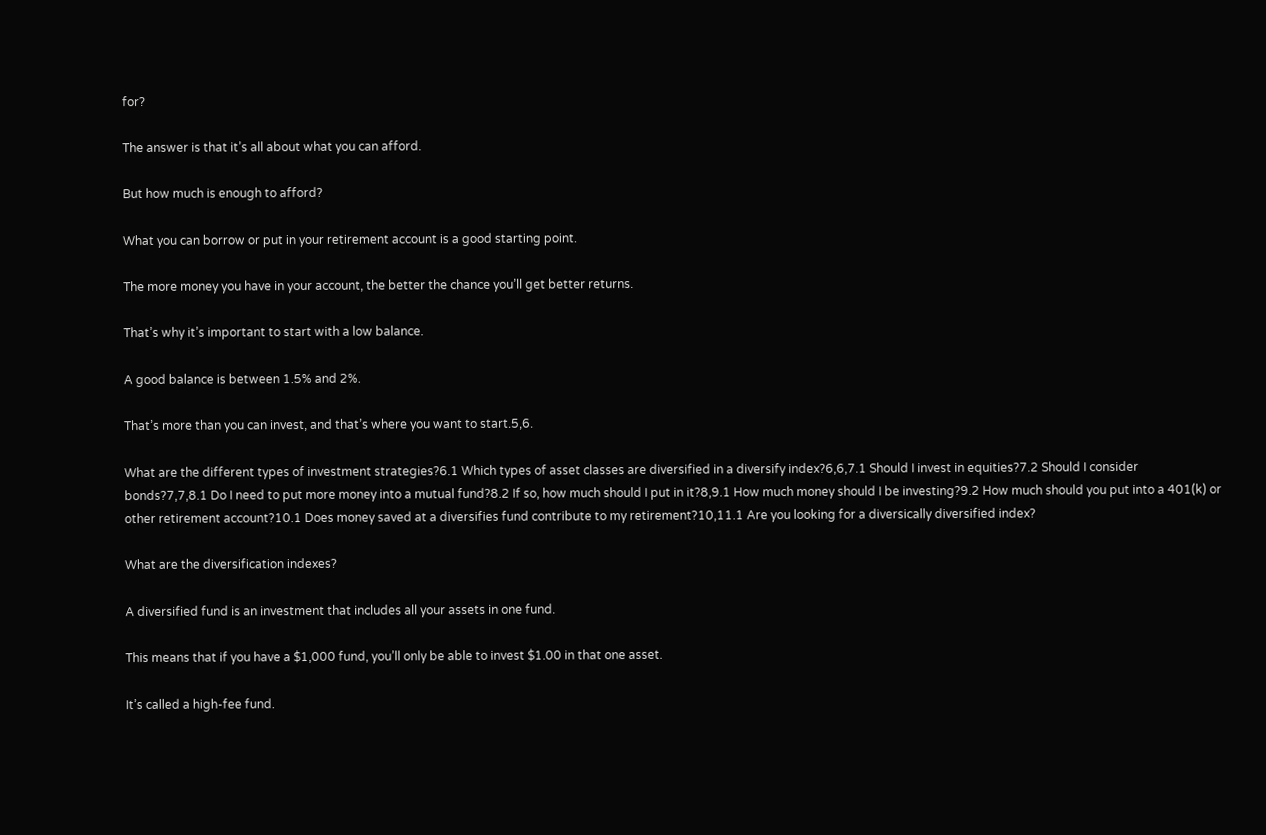for?

The answer is that it’s all about what you can afford.

But how much is enough to afford?

What you can borrow or put in your retirement account is a good starting point.

The more money you have in your account, the better the chance you’ll get better returns.

That’s why it’s important to start with a low balance.

A good balance is between 1.5% and 2%.

That’s more than you can invest, and that’s where you want to start.5,6.

What are the different types of investment strategies?6.1 Which types of asset classes are diversified in a diversify index?6,6,7.1 Should I invest in equities?7.2 Should I consider bonds?7,7,8.1 Do I need to put more money into a mutual fund?8.2 If so, how much should I put in it?8,9.1 How much money should I be investing?9.2 How much should you put into a 401(k) or other retirement account?10.1 Does money saved at a diversifies fund contribute to my retirement?10,11.1 Are you looking for a diversically diversified index?

What are the diversification indexes?

A diversified fund is an investment that includes all your assets in one fund.

This means that if you have a $1,000 fund, you’ll only be able to invest $1.00 in that one asset.

It’s called a high-fee fund.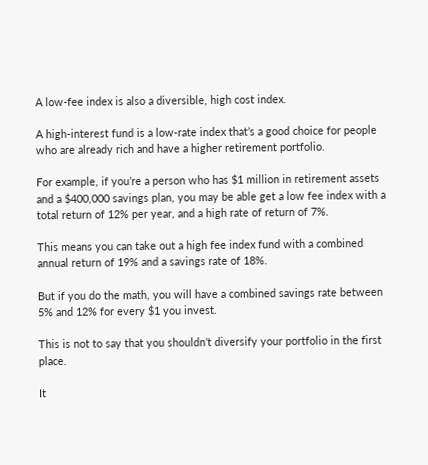A low-fee index is also a diversible, high cost index.

A high-interest fund is a low-rate index that’s a good choice for people who are already rich and have a higher retirement portfolio.

For example, if you’re a person who has $1 million in retirement assets and a $400,000 savings plan, you may be able get a low fee index with a total return of 12% per year, and a high rate of return of 7%.

This means you can take out a high fee index fund with a combined annual return of 19% and a savings rate of 18%.

But if you do the math, you will have a combined savings rate between 5% and 12% for every $1 you invest.

This is not to say that you shouldn’t diversify your portfolio in the first place.

It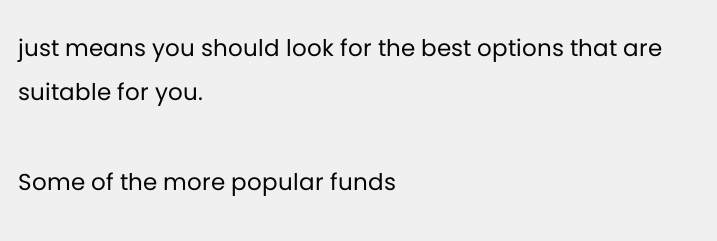just means you should look for the best options that are suitable for you.

Some of the more popular funds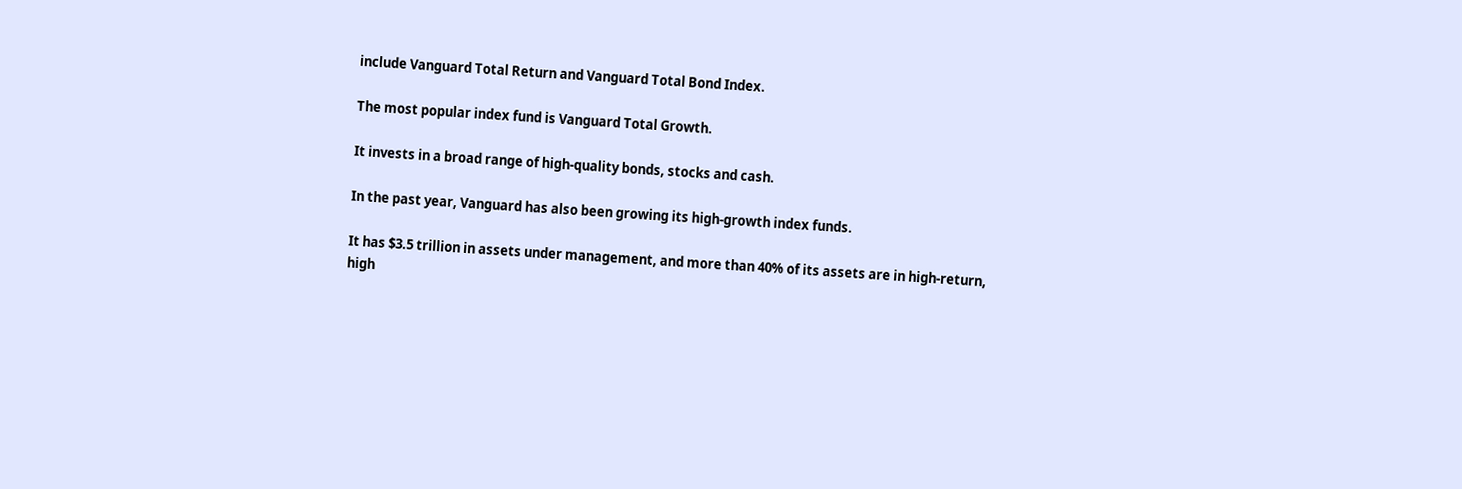include Vanguard Total Return and Vanguard Total Bond Index.

The most popular index fund is Vanguard Total Growth.

It invests in a broad range of high-quality bonds, stocks and cash.

In the past year, Vanguard has also been growing its high-growth index funds.

It has $3.5 trillion in assets under management, and more than 40% of its assets are in high-return, high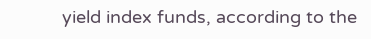yield index funds, according to the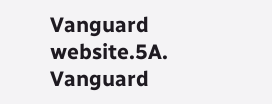Vanguard website.5A. Vanguard